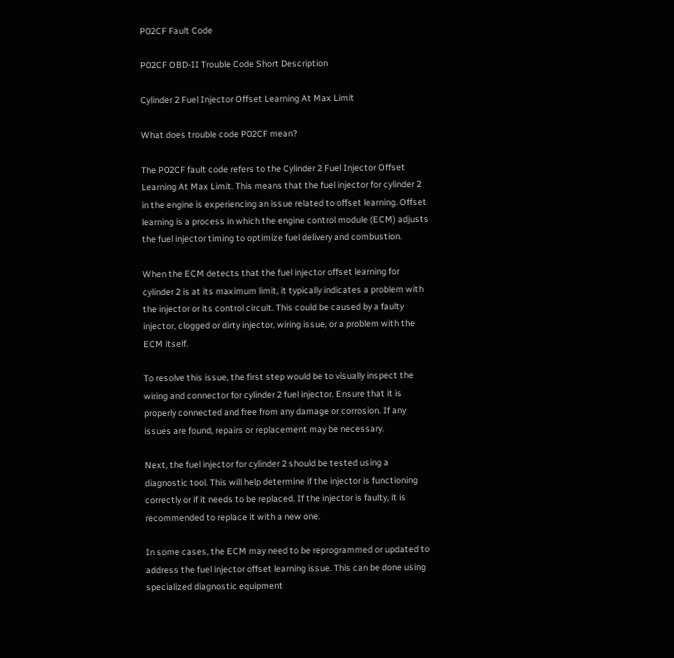P02CF Fault Code

P02CF OBD-II Trouble Code Short Description

Cylinder 2 Fuel Injector Offset Learning At Max Limit

What does trouble code P02CF mean?

The P02CF fault code refers to the Cylinder 2 Fuel Injector Offset Learning At Max Limit. This means that the fuel injector for cylinder 2 in the engine is experiencing an issue related to offset learning. Offset learning is a process in which the engine control module (ECM) adjusts the fuel injector timing to optimize fuel delivery and combustion.

When the ECM detects that the fuel injector offset learning for cylinder 2 is at its maximum limit, it typically indicates a problem with the injector or its control circuit. This could be caused by a faulty injector, clogged or dirty injector, wiring issue, or a problem with the ECM itself.

To resolve this issue, the first step would be to visually inspect the wiring and connector for cylinder 2 fuel injector. Ensure that it is properly connected and free from any damage or corrosion. If any issues are found, repairs or replacement may be necessary.

Next, the fuel injector for cylinder 2 should be tested using a diagnostic tool. This will help determine if the injector is functioning correctly or if it needs to be replaced. If the injector is faulty, it is recommended to replace it with a new one.

In some cases, the ECM may need to be reprogrammed or updated to address the fuel injector offset learning issue. This can be done using specialized diagnostic equipment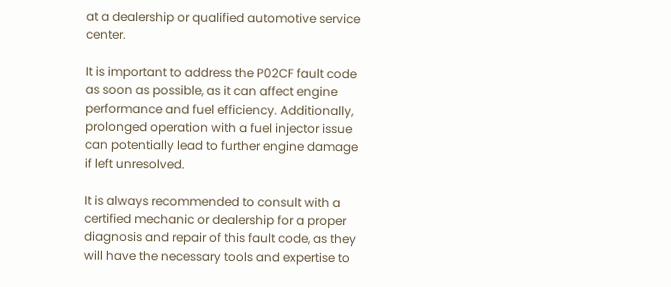at a dealership or qualified automotive service center.

It is important to address the P02CF fault code as soon as possible, as it can affect engine performance and fuel efficiency. Additionally, prolonged operation with a fuel injector issue can potentially lead to further engine damage if left unresolved.

It is always recommended to consult with a certified mechanic or dealership for a proper diagnosis and repair of this fault code, as they will have the necessary tools and expertise to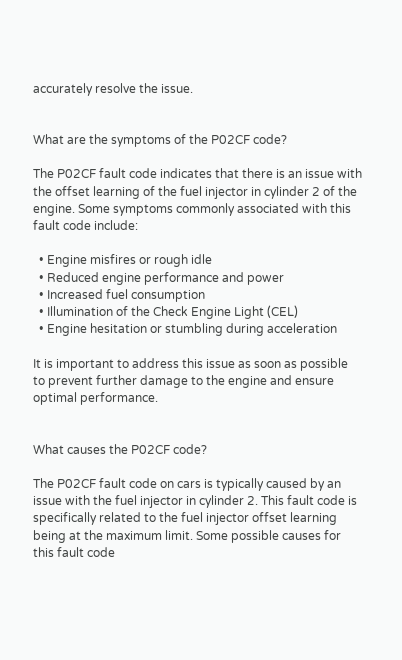accurately resolve the issue.


What are the symptoms of the P02CF code?

The P02CF fault code indicates that there is an issue with the offset learning of the fuel injector in cylinder 2 of the engine. Some symptoms commonly associated with this fault code include:

  • Engine misfires or rough idle
  • Reduced engine performance and power
  • Increased fuel consumption
  • Illumination of the Check Engine Light (CEL)
  • Engine hesitation or stumbling during acceleration

It is important to address this issue as soon as possible to prevent further damage to the engine and ensure optimal performance.


What causes the P02CF code?

The P02CF fault code on cars is typically caused by an issue with the fuel injector in cylinder 2. This fault code is specifically related to the fuel injector offset learning being at the maximum limit. Some possible causes for this fault code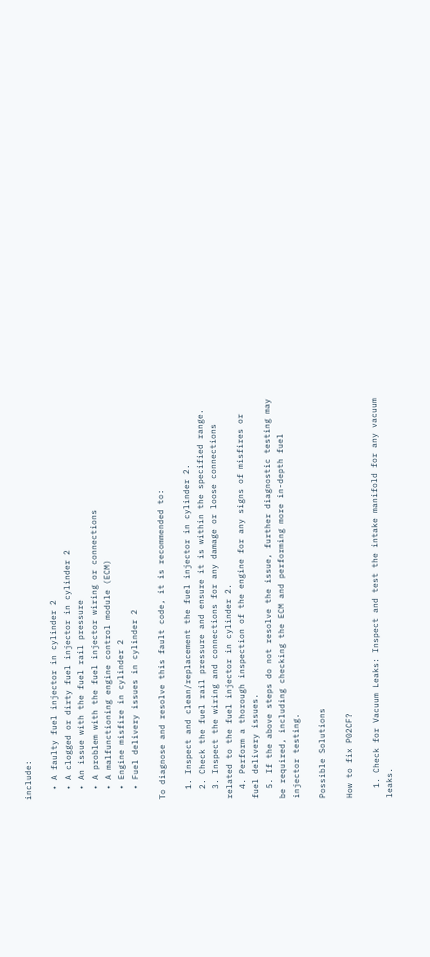include:

  • A faulty fuel injector in cylinder 2
  • A clogged or dirty fuel injector in cylinder 2
  • An issue with the fuel rail pressure
  • A problem with the fuel injector wiring or connections
  • A malfunctioning engine control module (ECM)
  • Engine misfire in cylinder 2
  • Fuel delivery issues in cylinder 2

To diagnose and resolve this fault code, it is recommended to:

  1. Inspect and clean/replacement the fuel injector in cylinder 2.
  2. Check the fuel rail pressure and ensure it is within the specified range.
  3. Inspect the wiring and connections for any damage or loose connections related to the fuel injector in cylinder 2.
  4. Perform a thorough inspection of the engine for any signs of misfires or fuel delivery issues.
  5. If the above steps do not resolve the issue, further diagnostic testing may be required, including checking the ECM and performing more in-depth fuel injector testing.

Possible Solutions

How to fix P02CF?

  1. Check for Vacuum Leaks: Inspect and test the intake manifold for any vacuum leaks.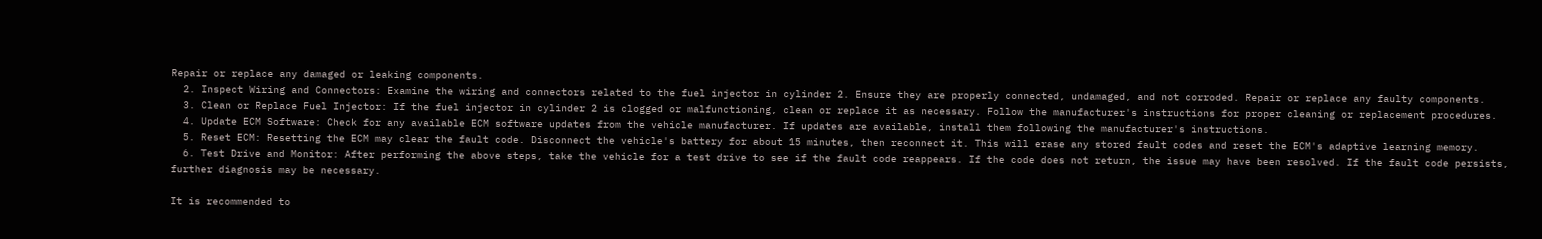Repair or replace any damaged or leaking components.
  2. Inspect Wiring and Connectors: Examine the wiring and connectors related to the fuel injector in cylinder 2. Ensure they are properly connected, undamaged, and not corroded. Repair or replace any faulty components.
  3. Clean or Replace Fuel Injector: If the fuel injector in cylinder 2 is clogged or malfunctioning, clean or replace it as necessary. Follow the manufacturer's instructions for proper cleaning or replacement procedures.
  4. Update ECM Software: Check for any available ECM software updates from the vehicle manufacturer. If updates are available, install them following the manufacturer's instructions.
  5. Reset ECM: Resetting the ECM may clear the fault code. Disconnect the vehicle's battery for about 15 minutes, then reconnect it. This will erase any stored fault codes and reset the ECM's adaptive learning memory.
  6. Test Drive and Monitor: After performing the above steps, take the vehicle for a test drive to see if the fault code reappears. If the code does not return, the issue may have been resolved. If the fault code persists, further diagnosis may be necessary.

It is recommended to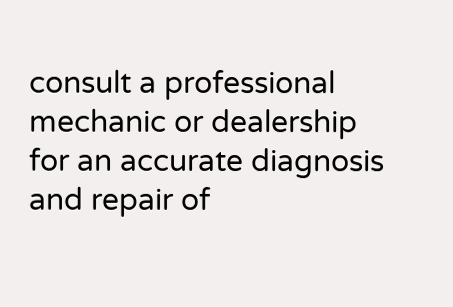consult a professional mechanic or dealership for an accurate diagnosis and repair of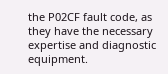the P02CF fault code, as they have the necessary expertise and diagnostic equipment.